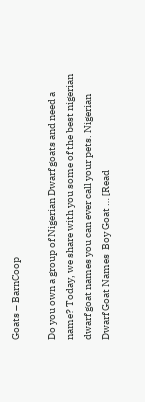Goats – BarnCoop

Do you own a group of Nigerian Dwarf goats and need a name? Today, we share with you some of the best nigerian dwarf goat names you can ever call your pets. Nigerian Dwarf Goat Names  Boy Goat … [Read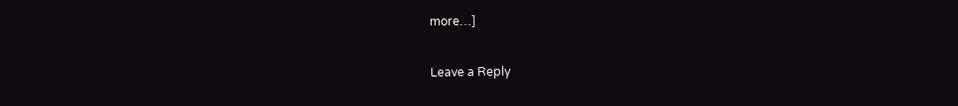more…]

Leave a Reply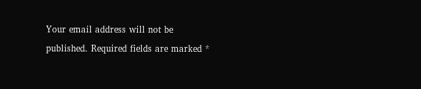Your email address will not be published. Required fields are marked *